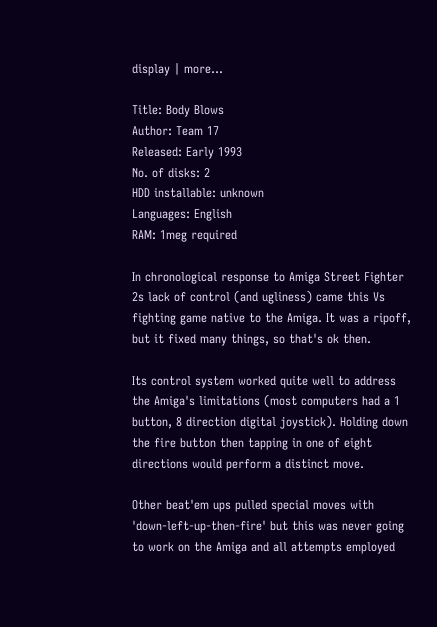display | more...

Title: Body Blows
Author: Team 17
Released: Early 1993
No. of disks: 2
HDD installable: unknown
Languages: English
RAM: 1meg required

In chronological response to Amiga Street Fighter 2s lack of control (and ugliness) came this Vs fighting game native to the Amiga. It was a ripoff, but it fixed many things, so that's ok then.

Its control system worked quite well to address the Amiga's limitations (most computers had a 1 button, 8 direction digital joystick). Holding down the fire button then tapping in one of eight directions would perform a distinct move.

Other beat'em ups pulled special moves with 'down-left-up-then-fire' but this was never going to work on the Amiga and all attempts employed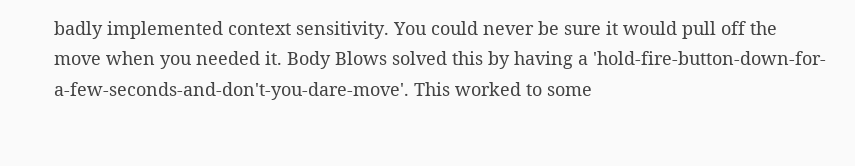badly implemented context sensitivity. You could never be sure it would pull off the move when you needed it. Body Blows solved this by having a 'hold-fire-button-down-for-a-few-seconds-and-don't-you-dare-move'. This worked to some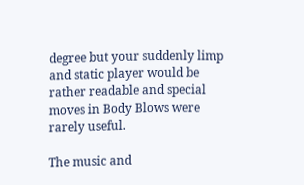degree but your suddenly limp and static player would be rather readable and special moves in Body Blows were rarely useful.

The music and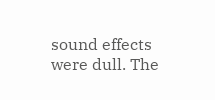sound effects were dull. The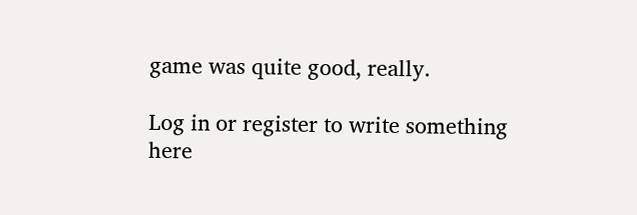game was quite good, really.

Log in or register to write something here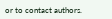or to contact authors.